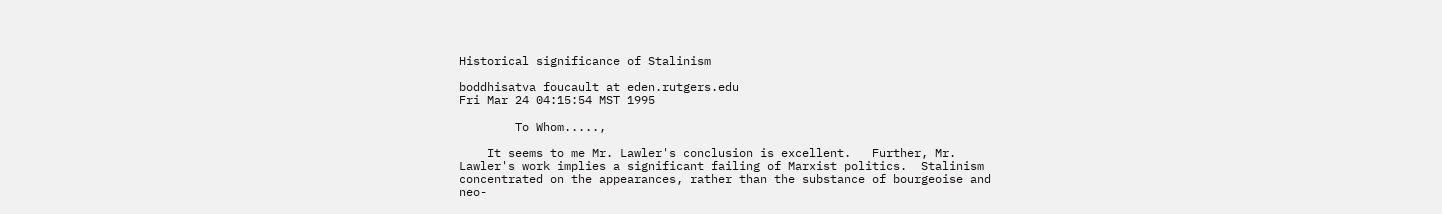Historical significance of Stalinism

boddhisatva foucault at eden.rutgers.edu
Fri Mar 24 04:15:54 MST 1995

        To Whom.....,

    It seems to me Mr. Lawler's conclusion is excellent.   Further, Mr.
Lawler's work implies a significant failing of Marxist politics.  Stalinism
concentrated on the appearances, rather than the substance of bourgeoise and
neo-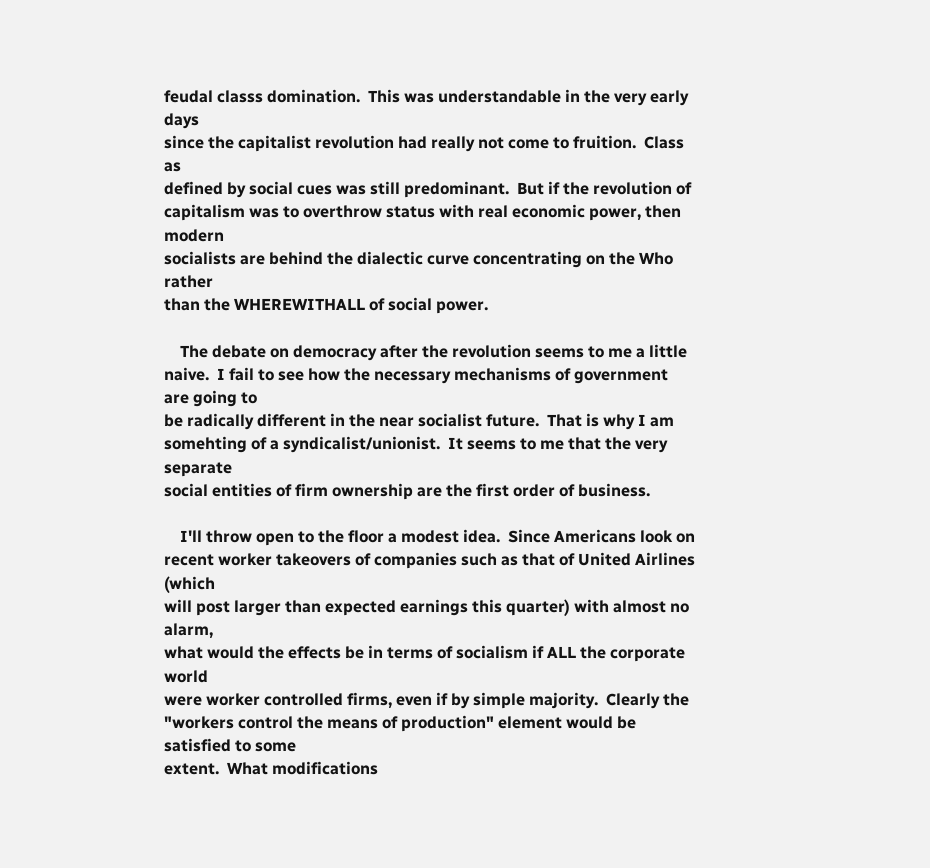feudal classs domination.  This was understandable in the very early days
since the capitalist revolution had really not come to fruition.  Class as
defined by social cues was still predominant.  But if the revolution of
capitalism was to overthrow status with real economic power, then modern
socialists are behind the dialectic curve concentrating on the Who rather
than the WHEREWITHALL of social power.

    The debate on democracy after the revolution seems to me a little
naive.  I fail to see how the necessary mechanisms of government are going to
be radically different in the near socialist future.  That is why I am
somehting of a syndicalist/unionist.  It seems to me that the very separate
social entities of firm ownership are the first order of business.

    I'll throw open to the floor a modest idea.  Since Americans look on
recent worker takeovers of companies such as that of United Airlines (which
will post larger than expected earnings this quarter) with almost no alarm,
what would the effects be in terms of socialism if ALL the corporate world
were worker controlled firms, even if by simple majority.  Clearly the
"workers control the means of production" element would be satisfied to some
extent.  What modifications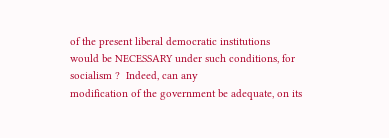of the present liberal democratic institutions
would be NECESSARY under such conditions, for socialism ?  Indeed, can any
modification of the government be adequate, on its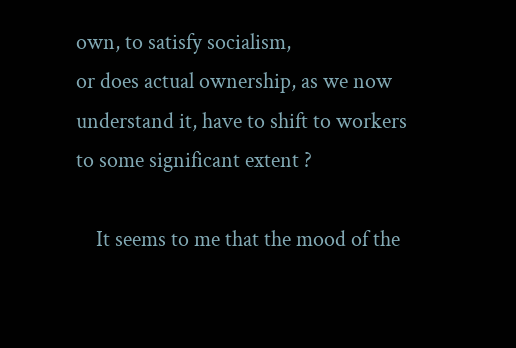own, to satisfy socialism,
or does actual ownership, as we now understand it, have to shift to workers
to some significant extent ?

    It seems to me that the mood of the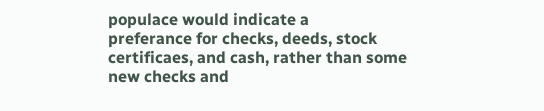populace would indicate a
preferance for checks, deeds, stock certificaes, and cash, rather than some
new checks and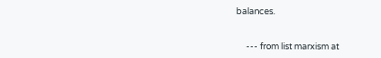balances.


     --- from list marxism at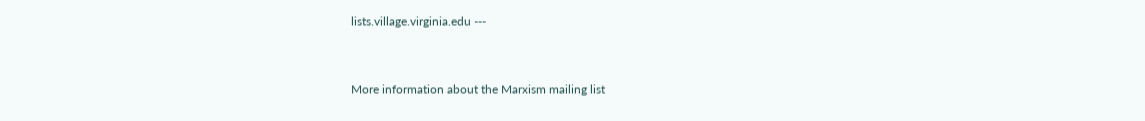lists.village.virginia.edu ---


More information about the Marxism mailing list